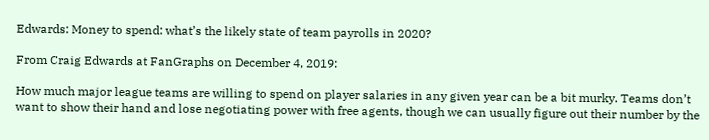Edwards: Money to spend: what’s the likely state of team payrolls in 2020?

From Craig Edwards at FanGraphs on December 4, 2019:

How much major league teams are willing to spend on player salaries in any given year can be a bit murky. Teams don’t want to show their hand and lose negotiating power with free agents, though we can usually figure out their number by the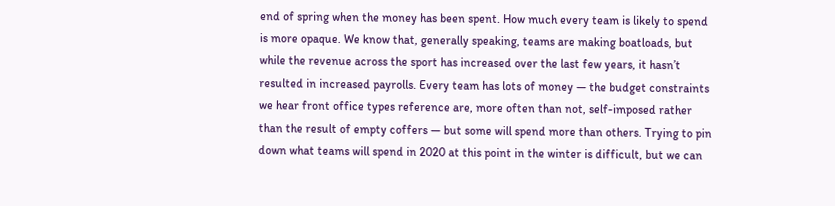end of spring when the money has been spent. How much every team is likely to spend is more opaque. We know that, generally speaking, teams are making boatloads, but while the revenue across the sport has increased over the last few years, it hasn’t resulted in increased payrolls. Every team has lots of money — the budget constraints we hear front office types reference are, more often than not, self-imposed rather than the result of empty coffers — but some will spend more than others. Trying to pin down what teams will spend in 2020 at this point in the winter is difficult, but we can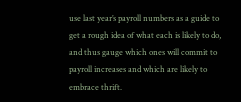use last year’s payroll numbers as a guide to get a rough idea of what each is likely to do, and thus gauge which ones will commit to payroll increases and which are likely to embrace thrift.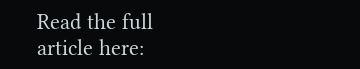Read the full article here: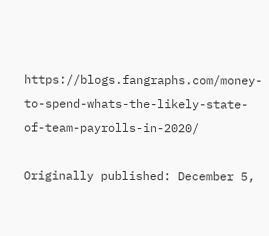https://blogs.fangraphs.com/money-to-spend-whats-the-likely-state-of-team-payrolls-in-2020/

Originally published: December 5,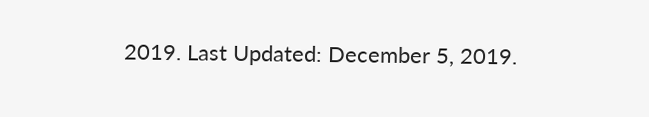2019. Last Updated: December 5, 2019.